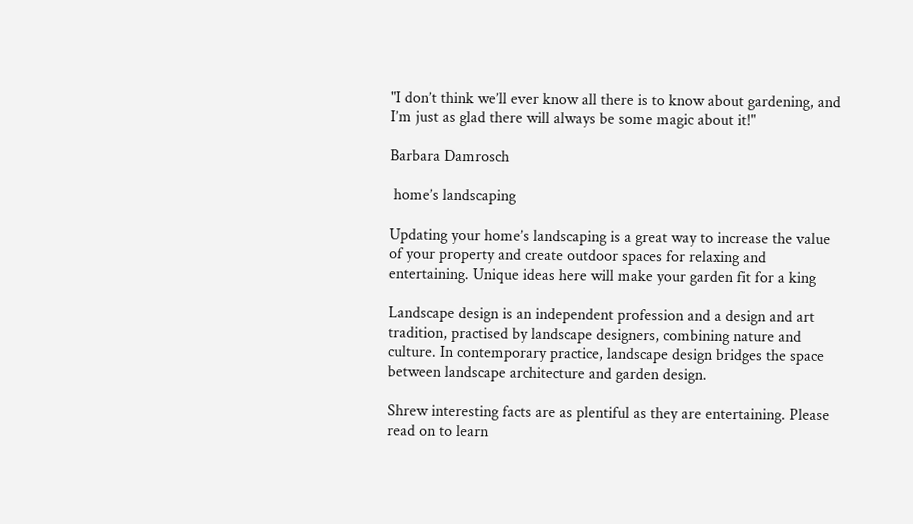"I don’t think we’ll ever know all there is to know about gardening, and I’m just as glad there will always be some magic about it!"

Barbara Damrosch

 home’s landscaping

Updating your home’s landscaping is a great way to increase the value of your property and create outdoor spaces for relaxing and entertaining. Unique ideas here will make your garden fit for a king

Landscape design is an independent profession and a design and art tradition, practised by landscape designers, combining nature and culture. In contemporary practice, landscape design bridges the space between landscape architecture and garden design.

Shrew interesting facts are as plentiful as they are entertaining. Please read on to learn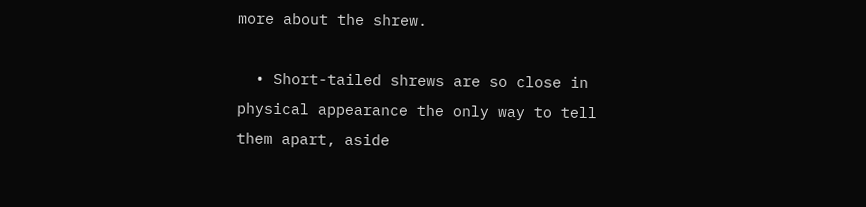more about the shrew.

  • Short-tailed shrews are so close in physical appearance the only way to tell them apart, aside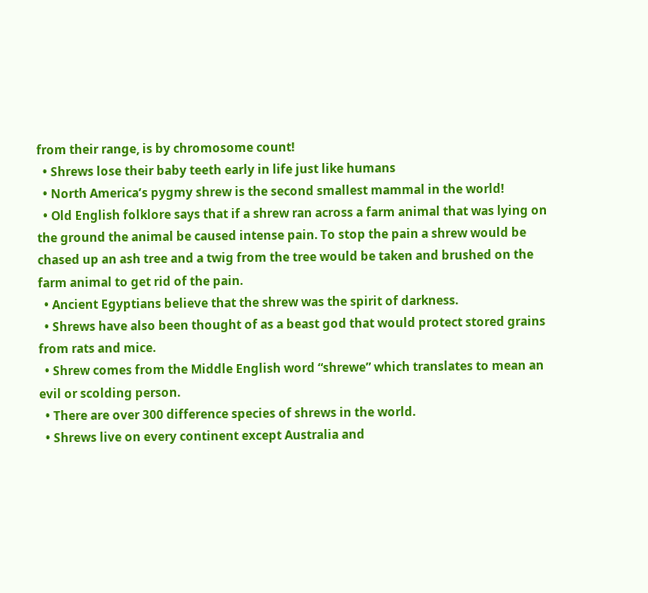from their range, is by chromosome count!
  • Shrews lose their baby teeth early in life just like humans
  • North America’s pygmy shrew is the second smallest mammal in the world!
  • Old English folklore says that if a shrew ran across a farm animal that was lying on the ground the animal be caused intense pain. To stop the pain a shrew would be chased up an ash tree and a twig from the tree would be taken and brushed on the farm animal to get rid of the pain.
  • Ancient Egyptians believe that the shrew was the spirit of darkness.
  • Shrews have also been thought of as a beast god that would protect stored grains from rats and mice.
  • Shrew comes from the Middle English word “shrewe” which translates to mean an evil or scolding person.
  • There are over 300 difference species of shrews in the world.
  • Shrews live on every continent except Australia and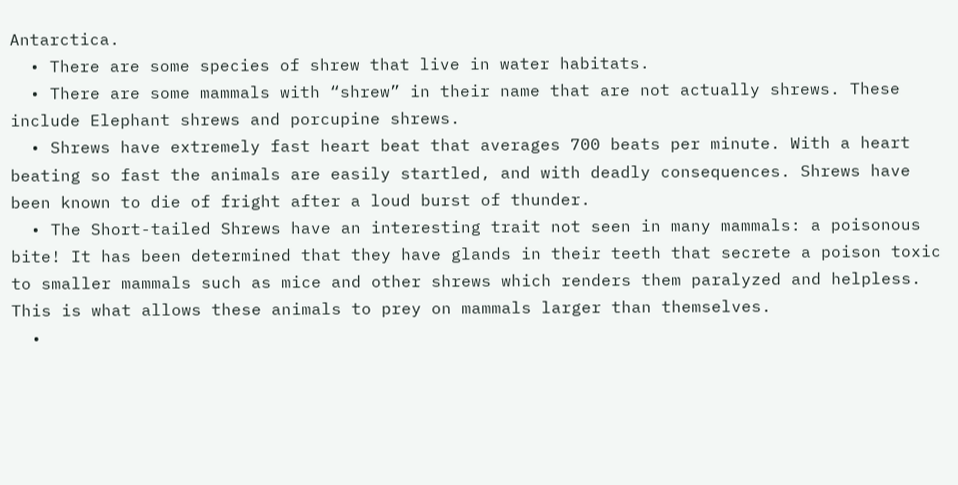Antarctica.
  • There are some species of shrew that live in water habitats.
  • There are some mammals with “shrew” in their name that are not actually shrews. These include Elephant shrews and porcupine shrews.
  • Shrews have extremely fast heart beat that averages 700 beats per minute. With a heart beating so fast the animals are easily startled, and with deadly consequences. Shrews have been known to die of fright after a loud burst of thunder.
  • The Short-tailed Shrews have an interesting trait not seen in many mammals: a poisonous bite! It has been determined that they have glands in their teeth that secrete a poison toxic to smaller mammals such as mice and other shrews which renders them paralyzed and helpless. This is what allows these animals to prey on mammals larger than themselves.
  •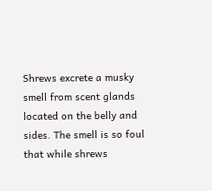Shrews excrete a musky smell from scent glands located on the belly and sides. The smell is so foul that while shrews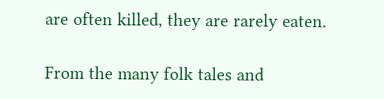are often killed, they are rarely eaten.

From the many folk tales and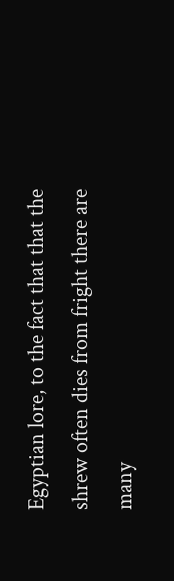Egyptian lore, to the fact that that the shrew often dies from fright there are many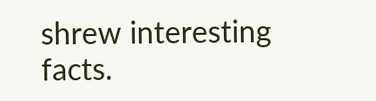shrew interesting facts.